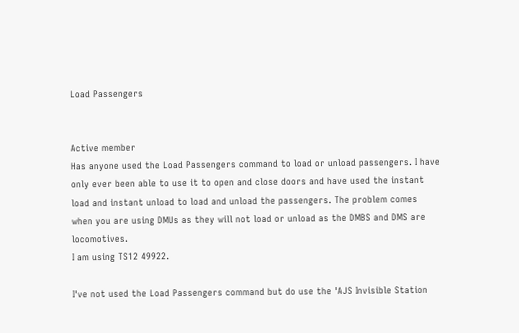Load Passengers


Active member
Has anyone used the Load Passengers command to load or unload passengers. I have only ever been able to use it to open and close doors and have used the instant load and instant unload to load and unload the passengers. The problem comes when you are using DMUs as they will not load or unload as the DMBS and DMS are locomotives.
I am using TS12 49922.

I've not used the Load Passengers command but do use the 'AJS Invisible Station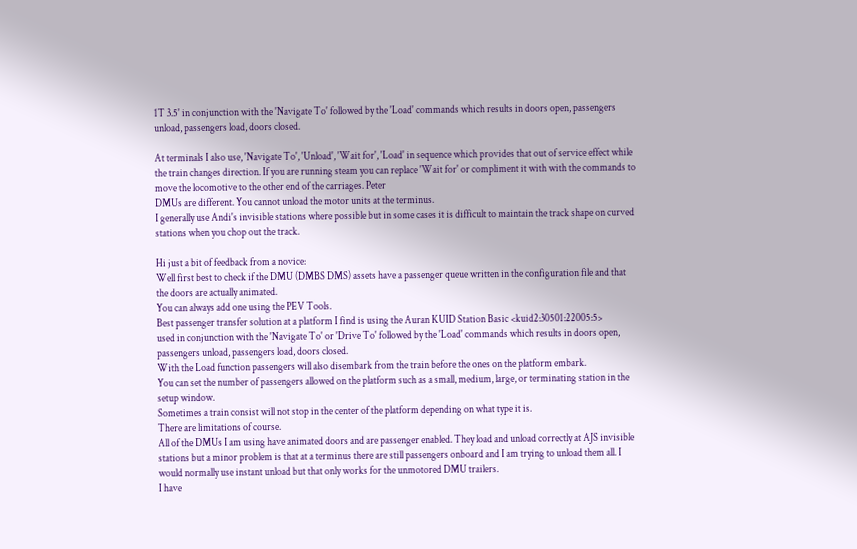1T 3.5' in conjunction with the 'Navigate To' followed by the 'Load' commands which results in doors open, passengers unload, passengers load, doors closed.

At terminals I also use, 'Navigate To', 'Unload', 'Wait for', 'Load' in sequence which provides that out of service effect while the train changes direction. If you are running steam you can replace 'Wait for' or compliment it with with the commands to move the locomotive to the other end of the carriages. Peter
DMUs are different. You cannot unload the motor units at the terminus.
I generally use Andi's invisible stations where possible but in some cases it is difficult to maintain the track shape on curved stations when you chop out the track.

Hi just a bit of feedback from a novice:
Well first best to check if the DMU (DMBS DMS) assets have a passenger queue written in the configuration file and that the doors are actually animated.
You can always add one using the PEV Tools.
Best passenger transfer solution at a platform I find is using the Auran KUID Station Basic <kuid2:30501:22005:5>
used in conjunction with the 'Navigate To' or 'Drive To' followed by the 'Load' commands which results in doors open, passengers unload, passengers load, doors closed.
With the Load function passengers will also disembark from the train before the ones on the platform embark.
You can set the number of passengers allowed on the platform such as a small, medium, large, or terminating station in the setup window.
Sometimes a train consist will not stop in the center of the platform depending on what type it is.
There are limitations of course.
All of the DMUs I am using have animated doors and are passenger enabled. They load and unload correctly at AJS invisible stations but a minor problem is that at a terminus there are still passengers onboard and I am trying to unload them all. I would normally use instant unload but that only works for the unmotored DMU trailers.
I have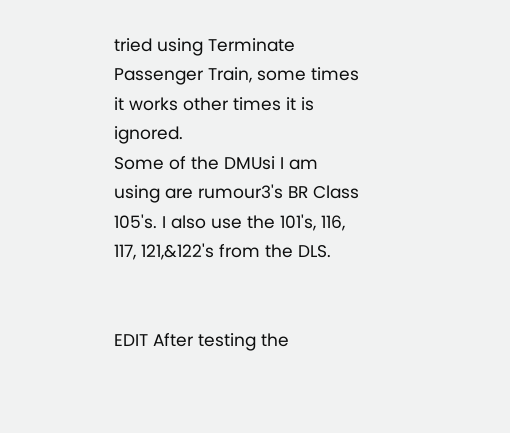tried using Terminate Passenger Train, some times it works other times it is ignored.
Some of the DMUsi I am using are rumour3's BR Class 105's. I also use the 101's, 116, 117, 121,&122's from the DLS.


EDIT After testing the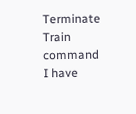Terminate Train command I have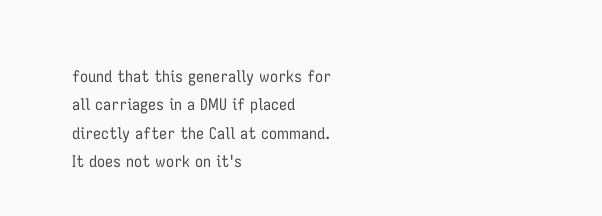found that this generally works for all carriages in a DMU if placed directly after the Call at command. It does not work on it's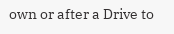own or after a Drive to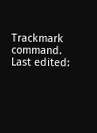Trackmark command.
Last edited: